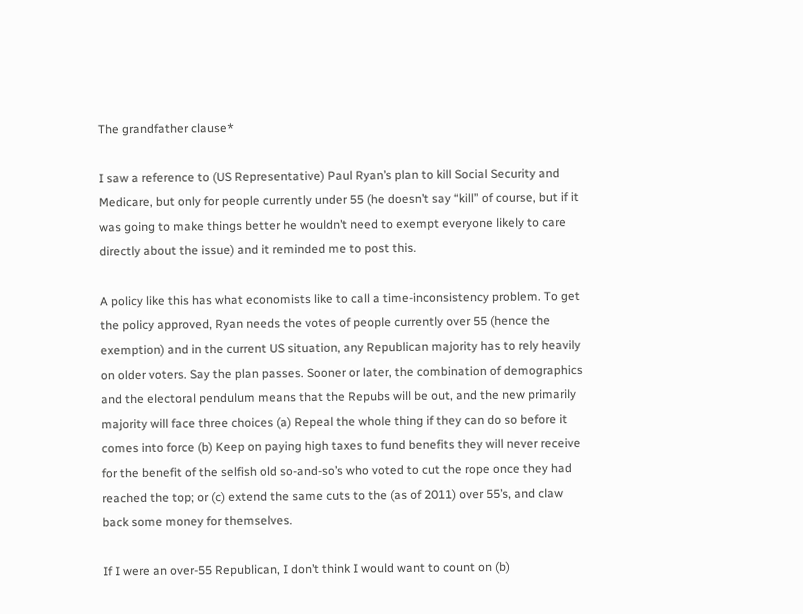The grandfather clause*

I saw a reference to (US Representative) Paul Ryan’s plan to kill Social Security and Medicare, but only for people currently under 55 (he doesn’t say “kill” of course, but if it was going to make things better he wouldn’t need to exempt everyone likely to care directly about the issue) and it reminded me to post this.

A policy like this has what economists like to call a time-inconsistency problem. To get the policy approved, Ryan needs the votes of people currently over 55 (hence the exemption) and in the current US situation, any Republican majority has to rely heavily on older voters. Say the plan passes. Sooner or later, the combination of demographics and the electoral pendulum means that the Repubs will be out, and the new primarily majority will face three choices (a) Repeal the whole thing if they can do so before it comes into force (b) Keep on paying high taxes to fund benefits they will never receive for the benefit of the selfish old so-and-so’s who voted to cut the rope once they had reached the top; or (c) extend the same cuts to the (as of 2011) over 55’s, and claw back some money for themselves.

If I were an over-55 Republican, I don’t think I would want to count on (b)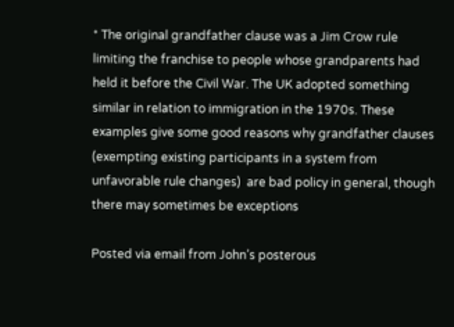* The original grandfather clause was a Jim Crow rule limiting the franchise to people whose grandparents had held it before the Civil War. The UK adopted something similar in relation to immigration in the 1970s. These examples give some good reasons why grandfather clauses (exempting existing participants in a system from unfavorable rule changes)  are bad policy in general, though there may sometimes be exceptions

Posted via email from John’s posterous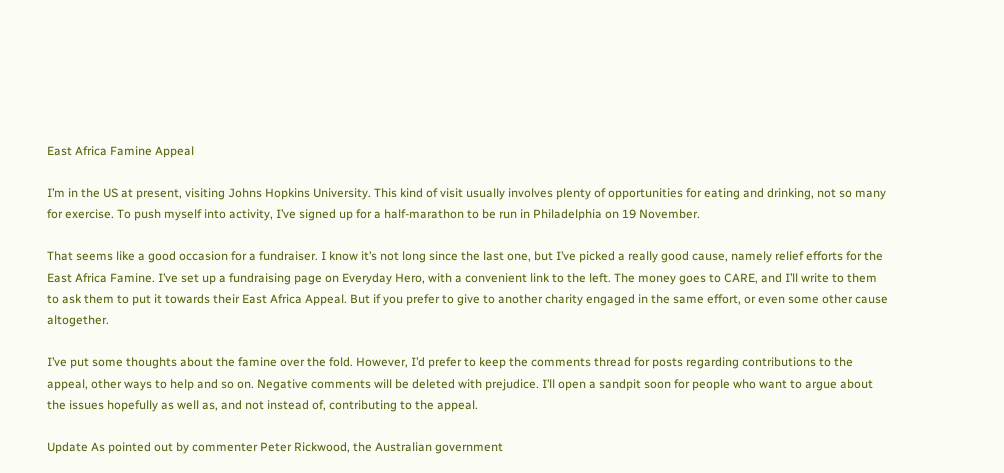East Africa Famine Appeal

I’m in the US at present, visiting Johns Hopkins University. This kind of visit usually involves plenty of opportunities for eating and drinking, not so many for exercise. To push myself into activity, I’ve signed up for a half-marathon to be run in Philadelphia on 19 November.

That seems like a good occasion for a fundraiser. I know it’s not long since the last one, but I’ve picked a really good cause, namely relief efforts for the East Africa Famine. I’ve set up a fundraising page on Everyday Hero, with a convenient link to the left. The money goes to CARE, and I’ll write to them to ask them to put it towards their East Africa Appeal. But if you prefer to give to another charity engaged in the same effort, or even some other cause altogether.

I’ve put some thoughts about the famine over the fold. However, I’d prefer to keep the comments thread for posts regarding contributions to the appeal, other ways to help and so on. Negative comments will be deleted with prejudice. I’ll open a sandpit soon for people who want to argue about the issues hopefully as well as, and not instead of, contributing to the appeal.

Update As pointed out by commenter Peter Rickwood, the Australian government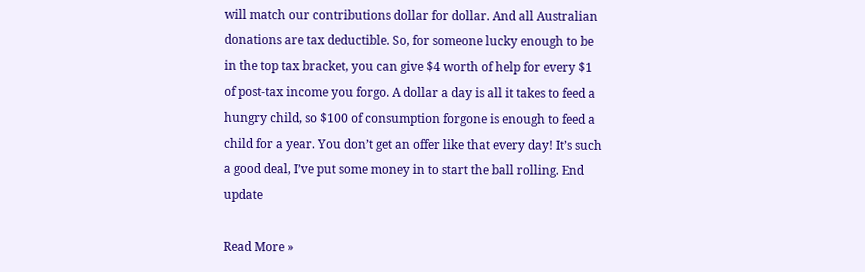will match our contributions dollar for dollar. And all Australian donations are tax deductible. So, for someone lucky enough to be in the top tax bracket, you can give $4 worth of help for every $1 of post-tax income you forgo. A dollar a day is all it takes to feed a hungry child, so $100 of consumption forgone is enough to feed a child for a year. You don’t get an offer like that every day! It’s such a good deal, I’ve put some money in to start the ball rolling. End update

Read More »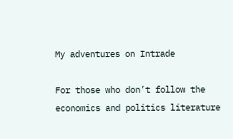My adventures on Intrade

For those who don’t follow the economics and politics literature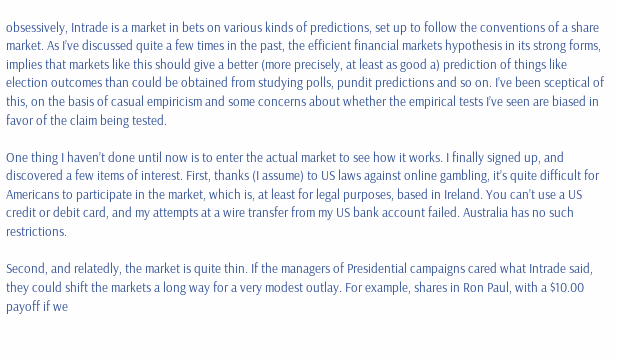obsessively, Intrade is a market in bets on various kinds of predictions, set up to follow the conventions of a share market. As I’ve discussed quite a few times in the past, the efficient financial markets hypothesis in its strong forms, implies that markets like this should give a better (more precisely, at least as good a) prediction of things like election outcomes than could be obtained from studying polls, pundit predictions and so on. I’ve been sceptical of this, on the basis of casual empiricism and some concerns about whether the empirical tests I’ve seen are biased in favor of the claim being tested.

One thing I haven’t done until now is to enter the actual market to see how it works. I finally signed up, and discovered a few items of interest. First, thanks (I assume) to US laws against online gambling, it’s quite difficult for Americans to participate in the market, which is, at least for legal purposes, based in Ireland. You can’t use a US credit or debit card, and my attempts at a wire transfer from my US bank account failed. Australia has no such restrictions.

Second, and relatedly, the market is quite thin. If the managers of Presidential campaigns cared what Intrade said, they could shift the markets a long way for a very modest outlay. For example, shares in Ron Paul, with a $10.00 payoff if we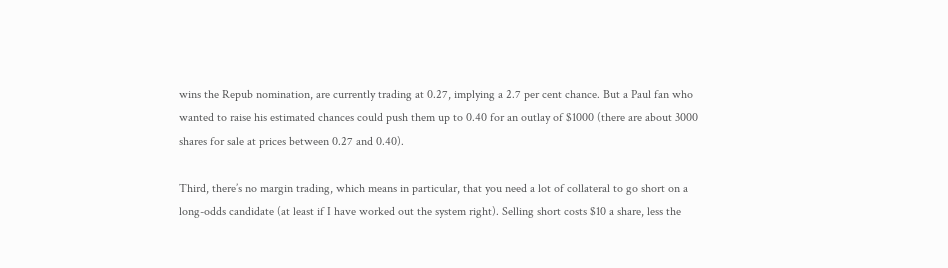wins the Repub nomination, are currently trading at 0.27, implying a 2.7 per cent chance. But a Paul fan who wanted to raise his estimated chances could push them up to 0.40 for an outlay of $1000 (there are about 3000 shares for sale at prices between 0.27 and 0.40).

Third, there’s no margin trading, which means in particular, that you need a lot of collateral to go short on a long-odds candidate (at least if I have worked out the system right). Selling short costs $10 a share, less the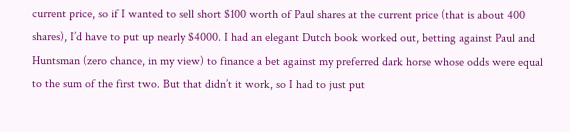current price, so if I wanted to sell short $100 worth of Paul shares at the current price (that is about 400 shares), I’d have to put up nearly $4000. I had an elegant Dutch book worked out, betting against Paul and Huntsman (zero chance, in my view) to finance a bet against my preferred dark horse whose odds were equal to the sum of the first two. But that didn’t it work, so I had to just put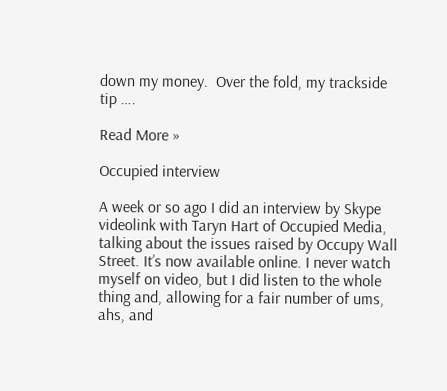down my money.  Over the fold, my trackside tip ….

Read More »

Occupied interview

A week or so ago I did an interview by Skype videolink with Taryn Hart of Occupied Media, talking about the issues raised by Occupy Wall Street. It’s now available online. I never watch myself on video, but I did listen to the whole thing and, allowing for a fair number of ums, ahs, and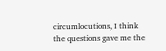circumlocutions, I think the questions gave me the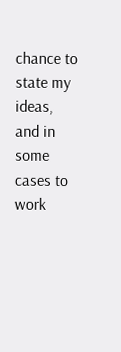chance to state my ideas, and in some cases to work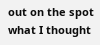out on the spot what I thought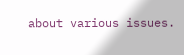about various issues.